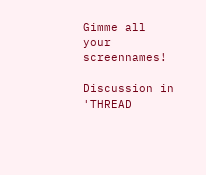Gimme all your screennames!

Discussion in 'THREAD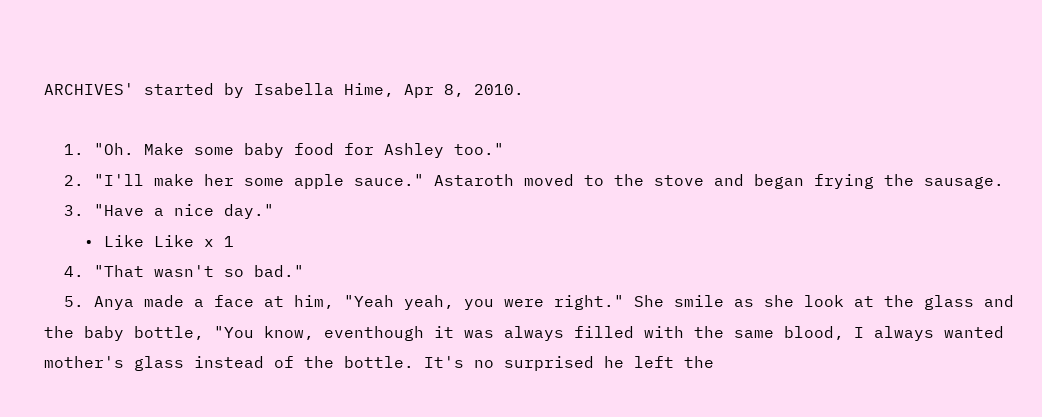ARCHIVES' started by Isabella Hime, Apr 8, 2010.

  1. "Oh. Make some baby food for Ashley too."
  2. "I'll make her some apple sauce." Astaroth moved to the stove and began frying the sausage.
  3. "Have a nice day."
    • Like Like x 1
  4. "That wasn't so bad."
  5. Anya made a face at him, "Yeah yeah, you were right." She smile as she look at the glass and the baby bottle, "You know, eventhough it was always filled with the same blood, I always wanted mother's glass instead of the bottle. It's no surprised he left the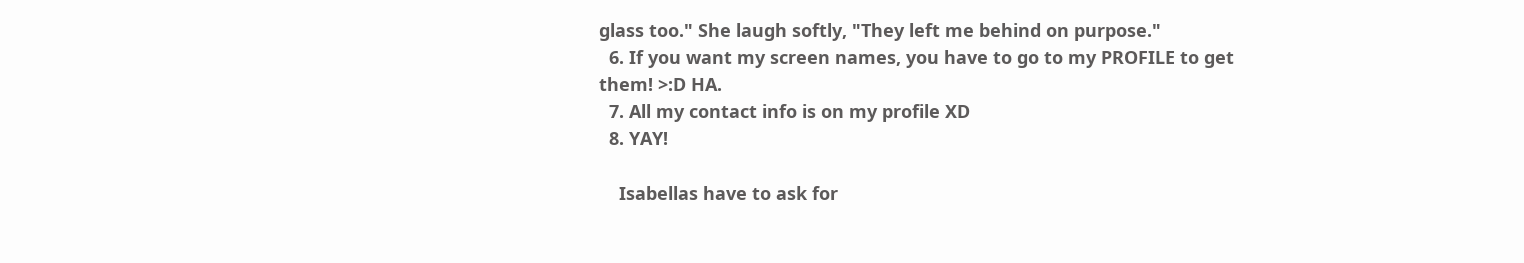glass too." She laugh softly, "They left me behind on purpose."
  6. If you want my screen names, you have to go to my PROFILE to get them! >:D HA.
  7. All my contact info is on my profile XD
  8. YAY!

    Isabellas have to ask for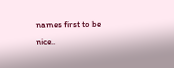names first to be nice..